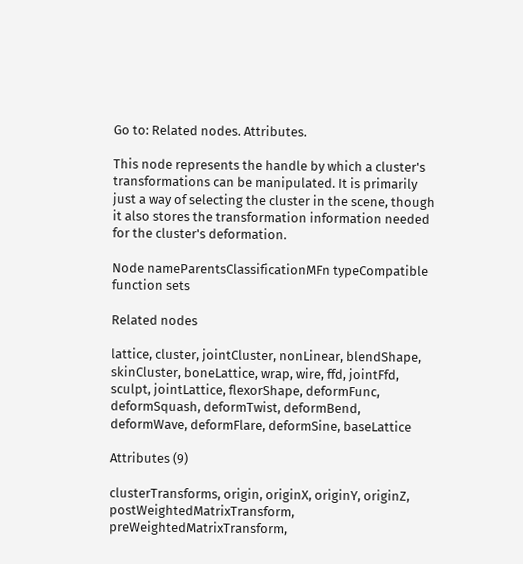Go to: Related nodes. Attributes.

This node represents the handle by which a cluster's transformations can be manipulated. It is primarily just a way of selecting the cluster in the scene, though it also stores the transformation information needed for the cluster's deformation.

Node nameParentsClassificationMFn typeCompatible function sets

Related nodes

lattice, cluster, jointCluster, nonLinear, blendShape, skinCluster, boneLattice, wrap, wire, ffd, jointFfd, sculpt, jointLattice, flexorShape, deformFunc, deformSquash, deformTwist, deformBend, deformWave, deformFlare, deformSine, baseLattice

Attributes (9)

clusterTransforms, origin, originX, originY, originZ, postWeightedMatrixTransform, preWeightedMatrixTransform,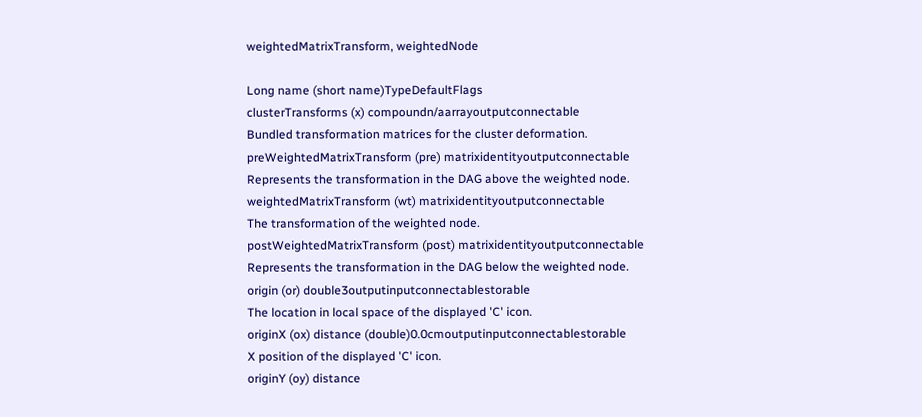weightedMatrixTransform, weightedNode

Long name (short name)TypeDefaultFlags
clusterTransforms (x) compoundn/aarrayoutputconnectable
Bundled transformation matrices for the cluster deformation.
preWeightedMatrixTransform (pre) matrixidentityoutputconnectable
Represents the transformation in the DAG above the weighted node.
weightedMatrixTransform (wt) matrixidentityoutputconnectable
The transformation of the weighted node.
postWeightedMatrixTransform (post) matrixidentityoutputconnectable
Represents the transformation in the DAG below the weighted node.
origin (or) double3outputinputconnectablestorable
The location in local space of the displayed 'C' icon.
originX (ox) distance (double)0.0cmoutputinputconnectablestorable
X position of the displayed 'C' icon.
originY (oy) distance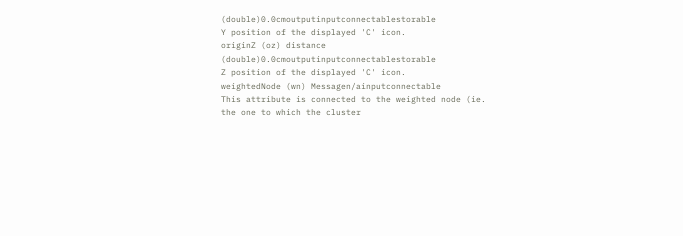(double)0.0cmoutputinputconnectablestorable
Y position of the displayed 'C' icon.
originZ (oz) distance (double)0.0cmoutputinputconnectablestorable
Z position of the displayed 'C' icon.
weightedNode (wn) Messagen/ainputconnectable
This attribute is connected to the weighted node (ie. the one to which the cluster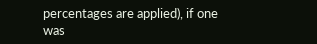percentages are applied), if one was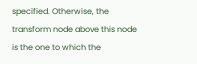specified. Otherwise, the transform node above this node is the one to which the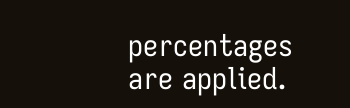percentages are applied.